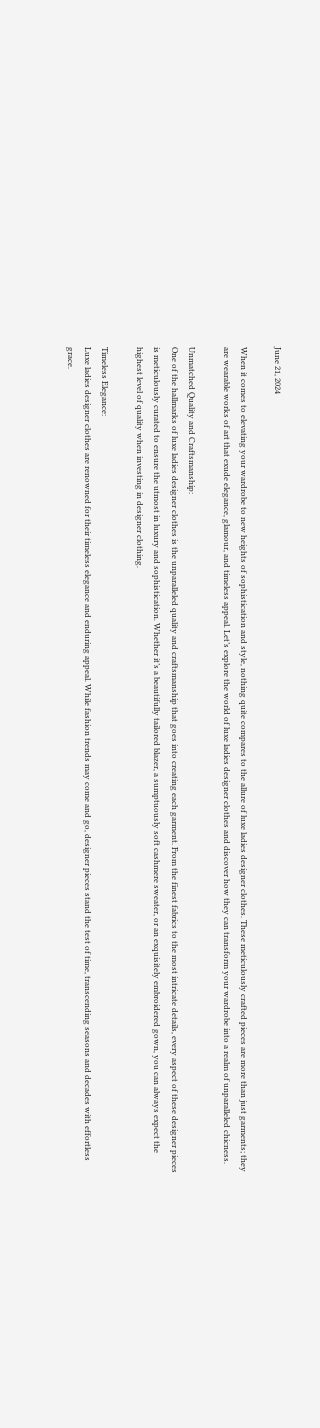June 21, 2024

When it comes to elevating your wardrobe to new heights of sophistication and style, nothing quite compares to the allure of luxe ladies designer clothes. These meticulously crafted pieces are more than just garments; they are wearable works of art that exude elegance, glamour, and timeless appeal. Let’s explore the world of luxe ladies designer clothes and discover how they can transform your wardrobe into a realm of unparalleled chicness.

Unmatched Quality and Craftsmanship:
One of the hallmarks of luxe ladies designer clothes is the unparalleled quality and craftsmanship that goes into creating each garment. From the finest fabrics to the most intricate details, every aspect of these designer pieces is meticulously curated to ensure the utmost in luxury and sophistication. Whether it’s a beautifully tailored blazer, a sumptuously soft cashmere sweater, or an exquisitely embroidered gown, you can always expect the highest level of quality when investing in designer clothing.

Timeless Elegance:
Luxe ladies designer clothes are renowned for their timeless elegance and enduring appeal. While fashion trends may come and go, designer pieces stand the test of time, transcending seasons and decades with effortless grace.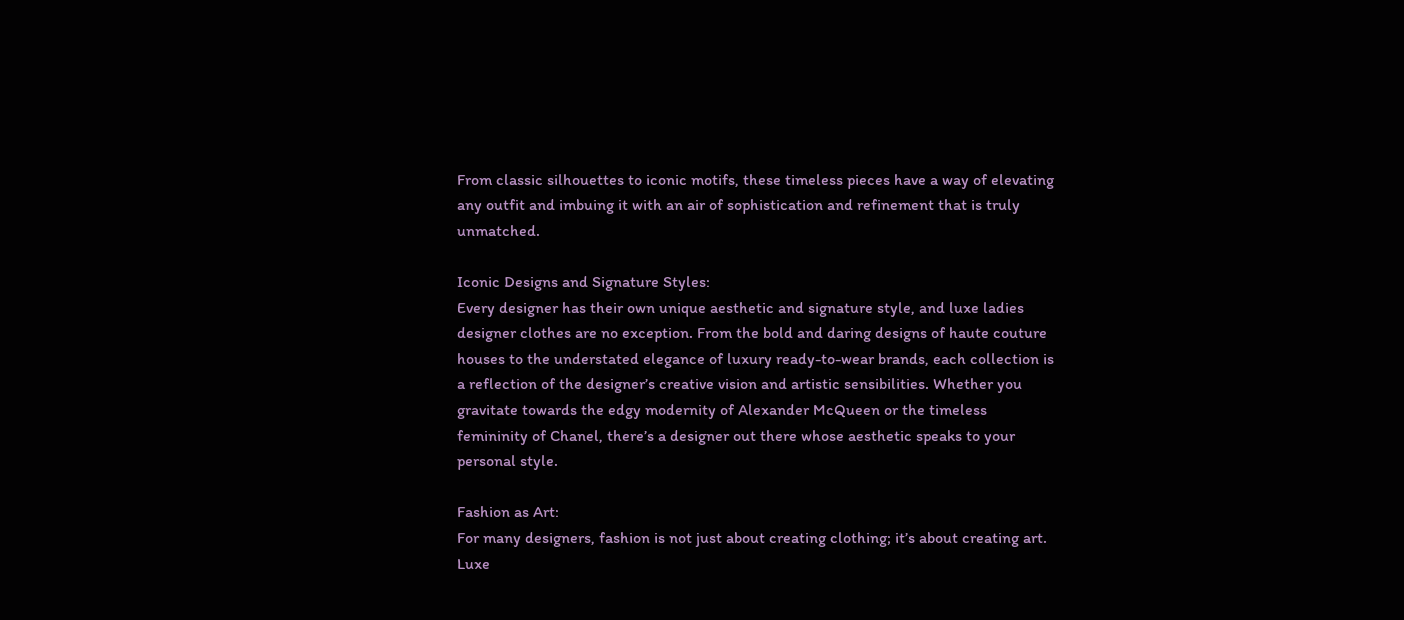From classic silhouettes to iconic motifs, these timeless pieces have a way of elevating any outfit and imbuing it with an air of sophistication and refinement that is truly unmatched.

Iconic Designs and Signature Styles:
Every designer has their own unique aesthetic and signature style, and luxe ladies designer clothes are no exception. From the bold and daring designs of haute couture houses to the understated elegance of luxury ready-to-wear brands, each collection is a reflection of the designer’s creative vision and artistic sensibilities. Whether you gravitate towards the edgy modernity of Alexander McQueen or the timeless femininity of Chanel, there’s a designer out there whose aesthetic speaks to your personal style.

Fashion as Art:
For many designers, fashion is not just about creating clothing; it’s about creating art. Luxe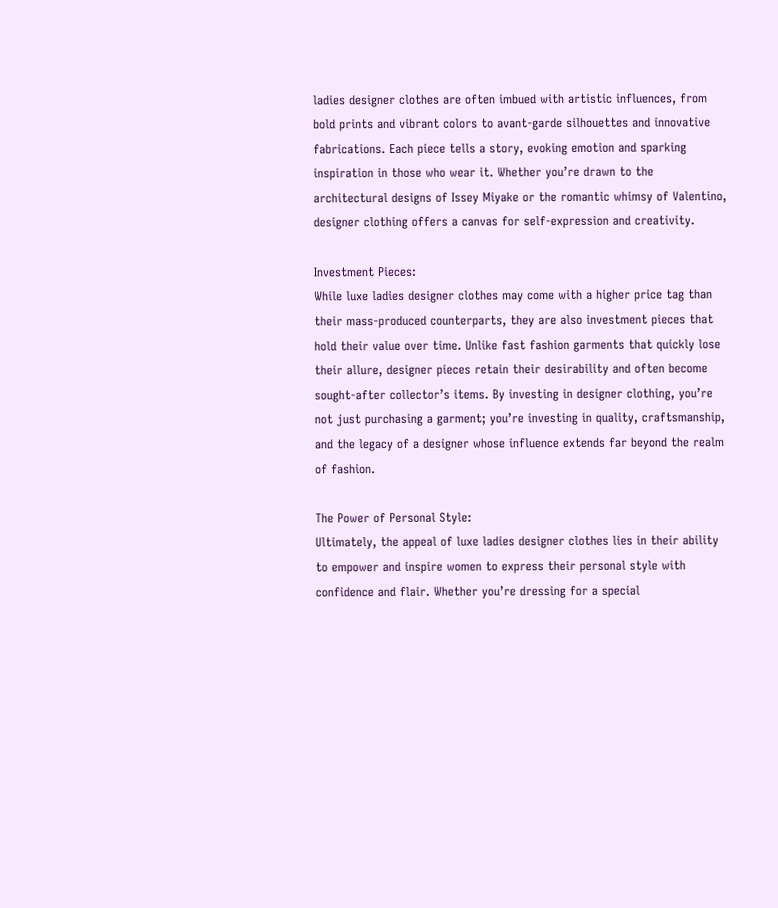ladies designer clothes are often imbued with artistic influences, from bold prints and vibrant colors to avant-garde silhouettes and innovative fabrications. Each piece tells a story, evoking emotion and sparking inspiration in those who wear it. Whether you’re drawn to the architectural designs of Issey Miyake or the romantic whimsy of Valentino, designer clothing offers a canvas for self-expression and creativity.

Investment Pieces:
While luxe ladies designer clothes may come with a higher price tag than their mass-produced counterparts, they are also investment pieces that hold their value over time. Unlike fast fashion garments that quickly lose their allure, designer pieces retain their desirability and often become sought-after collector’s items. By investing in designer clothing, you’re not just purchasing a garment; you’re investing in quality, craftsmanship, and the legacy of a designer whose influence extends far beyond the realm of fashion.

The Power of Personal Style:
Ultimately, the appeal of luxe ladies designer clothes lies in their ability to empower and inspire women to express their personal style with confidence and flair. Whether you’re dressing for a special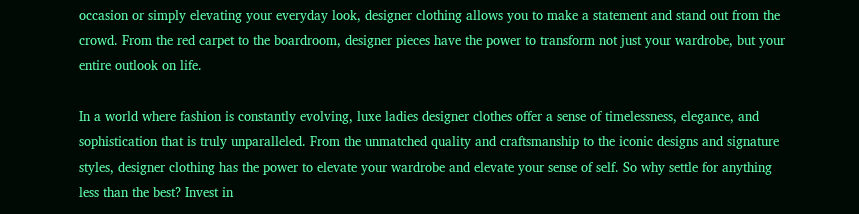occasion or simply elevating your everyday look, designer clothing allows you to make a statement and stand out from the crowd. From the red carpet to the boardroom, designer pieces have the power to transform not just your wardrobe, but your entire outlook on life.

In a world where fashion is constantly evolving, luxe ladies designer clothes offer a sense of timelessness, elegance, and sophistication that is truly unparalleled. From the unmatched quality and craftsmanship to the iconic designs and signature styles, designer clothing has the power to elevate your wardrobe and elevate your sense of self. So why settle for anything less than the best? Invest in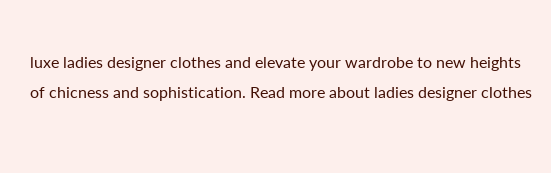luxe ladies designer clothes and elevate your wardrobe to new heights of chicness and sophistication. Read more about ladies designer clothes